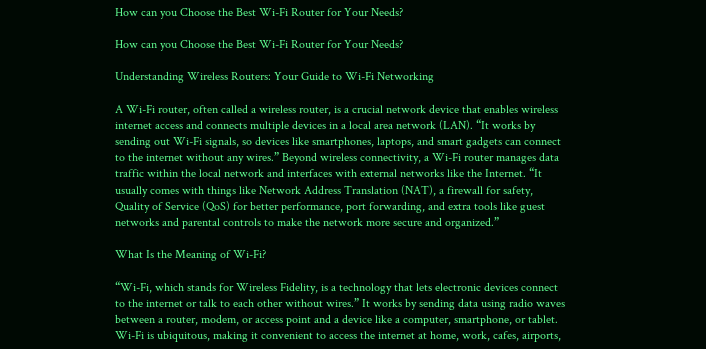How can you Choose the Best Wi-Fi Router for Your Needs?

How can you Choose the Best Wi-Fi Router for Your Needs?

Understanding Wireless Routers: Your Guide to Wi-Fi Networking

A Wi-Fi router, often called a wireless router, is a crucial network device that enables wireless internet access and connects multiple devices in a local area network (LAN). “It works by sending out Wi-Fi signals, so devices like smartphones, laptops, and smart gadgets can connect to the internet without any wires.” Beyond wireless connectivity, a Wi-Fi router manages data traffic within the local network and interfaces with external networks like the Internet. “It usually comes with things like Network Address Translation (NAT), a firewall for safety, Quality of Service (QoS) for better performance, port forwarding, and extra tools like guest networks and parental controls to make the network more secure and organized.”

What Is the Meaning of Wi-Fi?

“Wi-Fi, which stands for Wireless Fidelity, is a technology that lets electronic devices connect to the internet or talk to each other without wires.” It works by sending data using radio waves between a router, modem, or access point and a device like a computer, smartphone, or tablet. Wi-Fi is ubiquitous, making it convenient to access the internet at home, work, cafes, airports,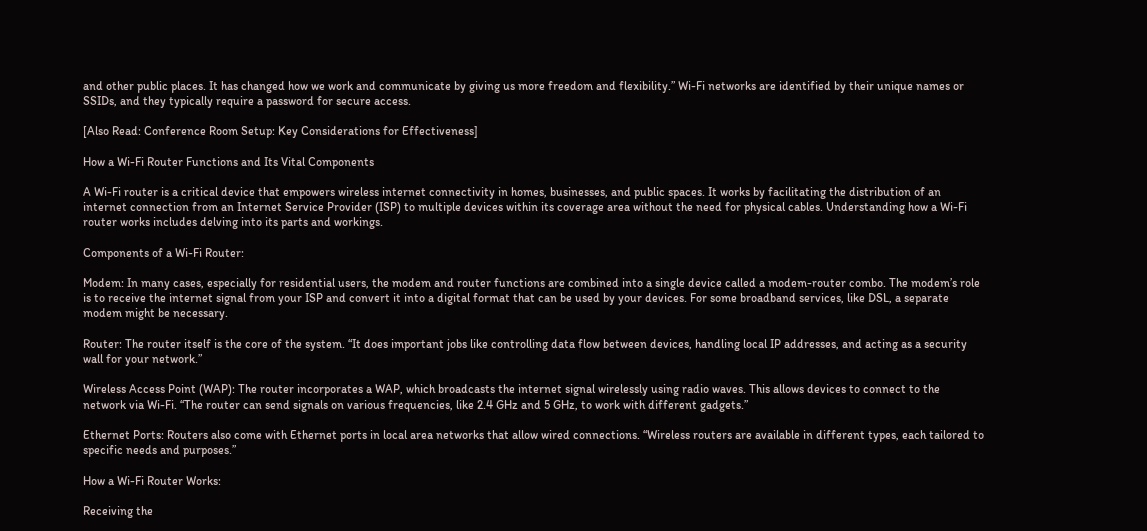and other public places. It has changed how we work and communicate by giving us more freedom and flexibility.” Wi-Fi networks are identified by their unique names or SSIDs, and they typically require a password for secure access.

[Also Read: Conference Room Setup: Key Considerations for Effectiveness]

How a Wi-Fi Router Functions and Its Vital Components

A Wi-Fi router is a critical device that empowers wireless internet connectivity in homes, businesses, and public spaces. It works by facilitating the distribution of an internet connection from an Internet Service Provider (ISP) to multiple devices within its coverage area without the need for physical cables. Understanding how a Wi-Fi router works includes delving into its parts and workings.

Components of a Wi-Fi Router:

Modem: In many cases, especially for residential users, the modem and router functions are combined into a single device called a modem-router combo. The modem’s role is to receive the internet signal from your ISP and convert it into a digital format that can be used by your devices. For some broadband services, like DSL, a separate modem might be necessary.

Router: The router itself is the core of the system. “It does important jobs like controlling data flow between devices, handling local IP addresses, and acting as a security wall for your network.”

Wireless Access Point (WAP): The router incorporates a WAP, which broadcasts the internet signal wirelessly using radio waves. This allows devices to connect to the network via Wi-Fi. “The router can send signals on various frequencies, like 2.4 GHz and 5 GHz, to work with different gadgets.”

Ethernet Ports: Routers also come with Ethernet ports in local area networks that allow wired connections. “Wireless routers are available in different types, each tailored to specific needs and purposes.”

How a Wi-Fi Router Works:

Receiving the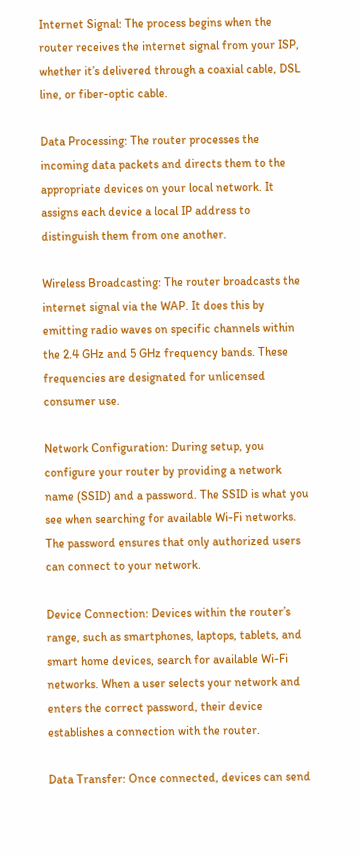Internet Signal: The process begins when the router receives the internet signal from your ISP, whether it’s delivered through a coaxial cable, DSL line, or fiber-optic cable.

Data Processing: The router processes the incoming data packets and directs them to the appropriate devices on your local network. It assigns each device a local IP address to distinguish them from one another.

Wireless Broadcasting: The router broadcasts the internet signal via the WAP. It does this by emitting radio waves on specific channels within the 2.4 GHz and 5 GHz frequency bands. These frequencies are designated for unlicensed consumer use.

Network Configuration: During setup, you configure your router by providing a network name (SSID) and a password. The SSID is what you see when searching for available Wi-Fi networks. The password ensures that only authorized users can connect to your network.

Device Connection: Devices within the router’s range, such as smartphones, laptops, tablets, and smart home devices, search for available Wi-Fi networks. When a user selects your network and enters the correct password, their device establishes a connection with the router.

Data Transfer: Once connected, devices can send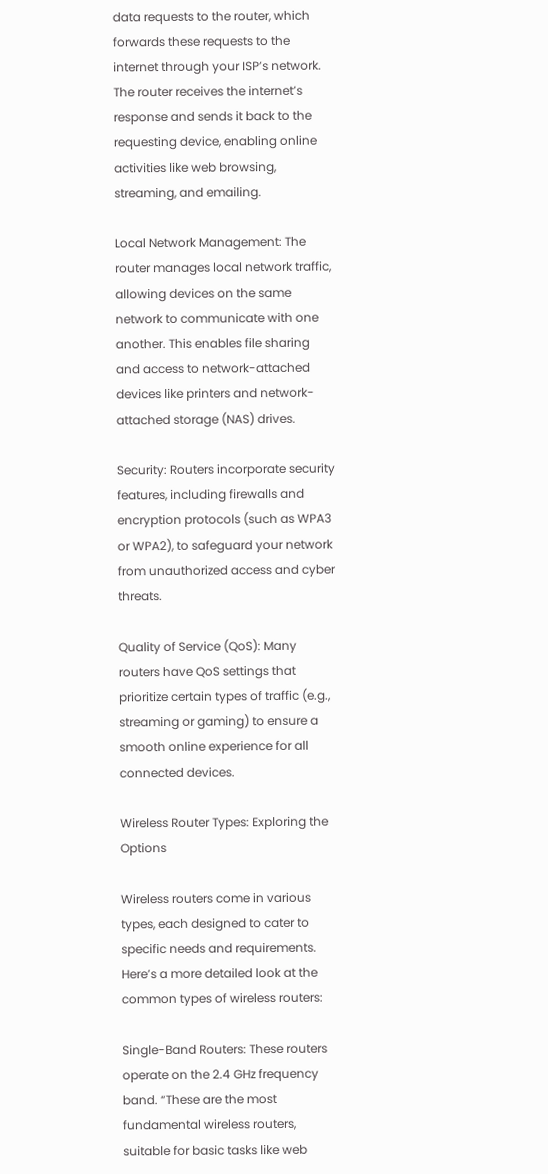data requests to the router, which forwards these requests to the internet through your ISP’s network. The router receives the internet’s response and sends it back to the requesting device, enabling online activities like web browsing, streaming, and emailing.

Local Network Management: The router manages local network traffic, allowing devices on the same network to communicate with one another. This enables file sharing and access to network-attached devices like printers and network-attached storage (NAS) drives.

Security: Routers incorporate security features, including firewalls and encryption protocols (such as WPA3 or WPA2), to safeguard your network from unauthorized access and cyber threats.

Quality of Service (QoS): Many routers have QoS settings that prioritize certain types of traffic (e.g., streaming or gaming) to ensure a smooth online experience for all connected devices.

Wireless Router Types: Exploring the Options

Wireless routers come in various types, each designed to cater to specific needs and requirements. Here’s a more detailed look at the common types of wireless routers:

Single-Band Routers: These routers operate on the 2.4 GHz frequency band. “These are the most fundamental wireless routers, suitable for basic tasks like web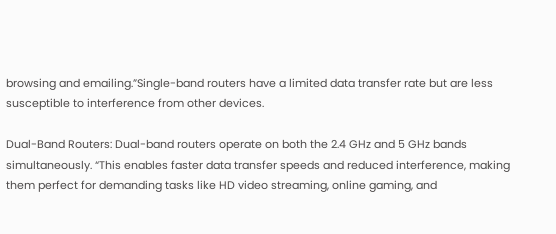browsing and emailing.”Single-band routers have a limited data transfer rate but are less susceptible to interference from other devices.

Dual-Band Routers: Dual-band routers operate on both the 2.4 GHz and 5 GHz bands simultaneously. “This enables faster data transfer speeds and reduced interference, making them perfect for demanding tasks like HD video streaming, online gaming, and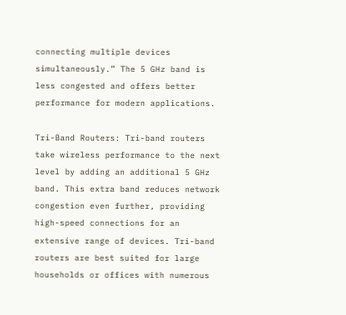connecting multiple devices simultaneously.” The 5 GHz band is less congested and offers better performance for modern applications.

Tri-Band Routers: Tri-band routers take wireless performance to the next level by adding an additional 5 GHz band. This extra band reduces network congestion even further, providing high-speed connections for an extensive range of devices. Tri-band routers are best suited for large households or offices with numerous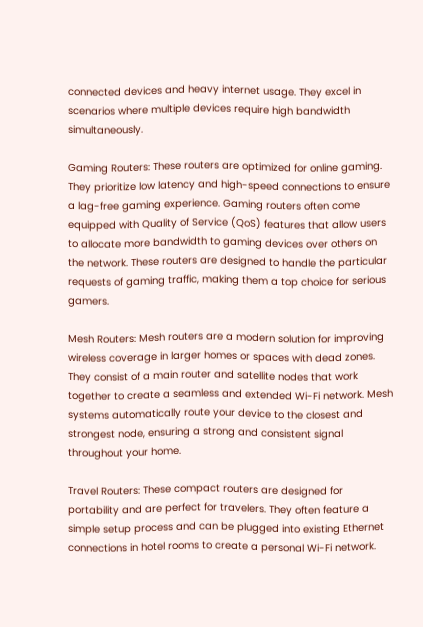connected devices and heavy internet usage. They excel in scenarios where multiple devices require high bandwidth simultaneously.

Gaming Routers: These routers are optimized for online gaming. They prioritize low latency and high-speed connections to ensure a lag-free gaming experience. Gaming routers often come equipped with Quality of Service (QoS) features that allow users to allocate more bandwidth to gaming devices over others on the network. These routers are designed to handle the particular requests of gaming traffic, making them a top choice for serious gamers.

Mesh Routers: Mesh routers are a modern solution for improving wireless coverage in larger homes or spaces with dead zones. They consist of a main router and satellite nodes that work together to create a seamless and extended Wi-Fi network. Mesh systems automatically route your device to the closest and strongest node, ensuring a strong and consistent signal throughout your home.

Travel Routers: These compact routers are designed for portability and are perfect for travelers. They often feature a simple setup process and can be plugged into existing Ethernet connections in hotel rooms to create a personal Wi-Fi network.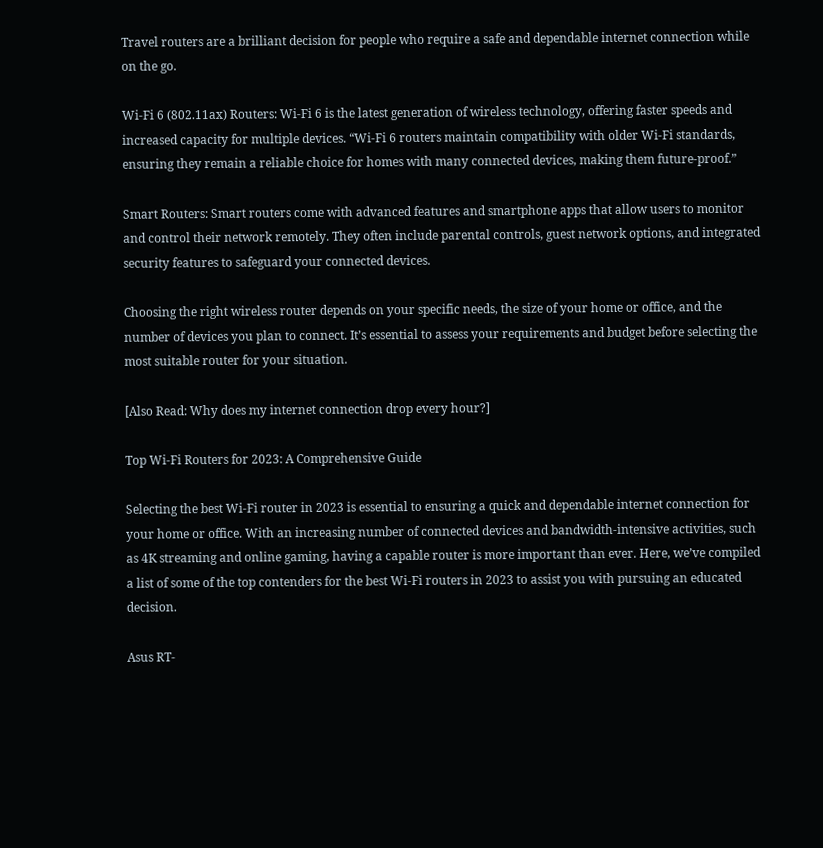Travel routers are a brilliant decision for people who require a safe and dependable internet connection while on the go.

Wi-Fi 6 (802.11ax) Routers: Wi-Fi 6 is the latest generation of wireless technology, offering faster speeds and increased capacity for multiple devices. “Wi-Fi 6 routers maintain compatibility with older Wi-Fi standards, ensuring they remain a reliable choice for homes with many connected devices, making them future-proof.”

Smart Routers: Smart routers come with advanced features and smartphone apps that allow users to monitor and control their network remotely. They often include parental controls, guest network options, and integrated security features to safeguard your connected devices.

Choosing the right wireless router depends on your specific needs, the size of your home or office, and the number of devices you plan to connect. It’s essential to assess your requirements and budget before selecting the most suitable router for your situation.

[Also Read: Why does my internet connection drop every hour?]

Top Wi-Fi Routers for 2023: A Comprehensive Guide

Selecting the best Wi-Fi router in 2023 is essential to ensuring a quick and dependable internet connection for your home or office. With an increasing number of connected devices and bandwidth-intensive activities, such as 4K streaming and online gaming, having a capable router is more important than ever. Here, we’ve compiled a list of some of the top contenders for the best Wi-Fi routers in 2023 to assist you with pursuing an educated decision.

Asus RT-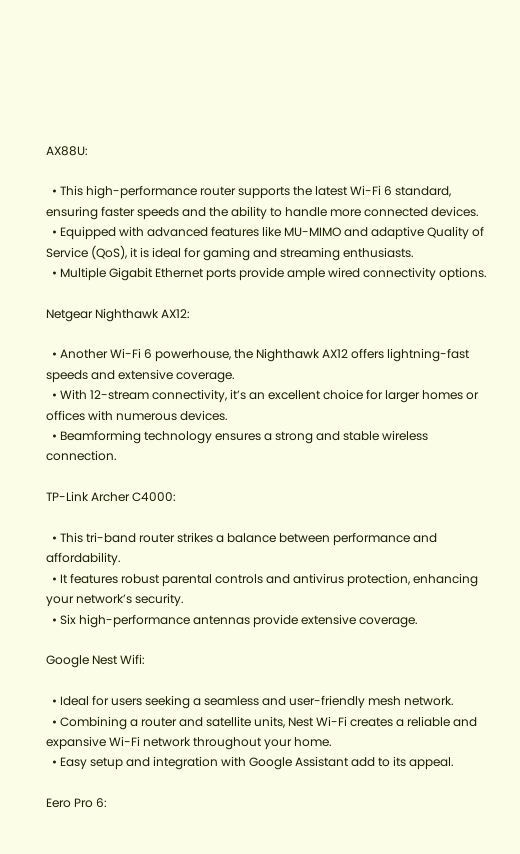AX88U:

  • This high-performance router supports the latest Wi-Fi 6 standard, ensuring faster speeds and the ability to handle more connected devices.
  • Equipped with advanced features like MU-MIMO and adaptive Quality of Service (QoS), it is ideal for gaming and streaming enthusiasts.
  • Multiple Gigabit Ethernet ports provide ample wired connectivity options.

Netgear Nighthawk AX12:

  • Another Wi-Fi 6 powerhouse, the Nighthawk AX12 offers lightning-fast speeds and extensive coverage.
  • With 12-stream connectivity, it’s an excellent choice for larger homes or offices with numerous devices.
  • Beamforming technology ensures a strong and stable wireless connection.

TP-Link Archer C4000:

  • This tri-band router strikes a balance between performance and affordability.
  • It features robust parental controls and antivirus protection, enhancing your network’s security.
  • Six high-performance antennas provide extensive coverage.

Google Nest Wifi:

  • Ideal for users seeking a seamless and user-friendly mesh network.
  • Combining a router and satellite units, Nest Wi-Fi creates a reliable and expansive Wi-Fi network throughout your home.
  • Easy setup and integration with Google Assistant add to its appeal.

Eero Pro 6: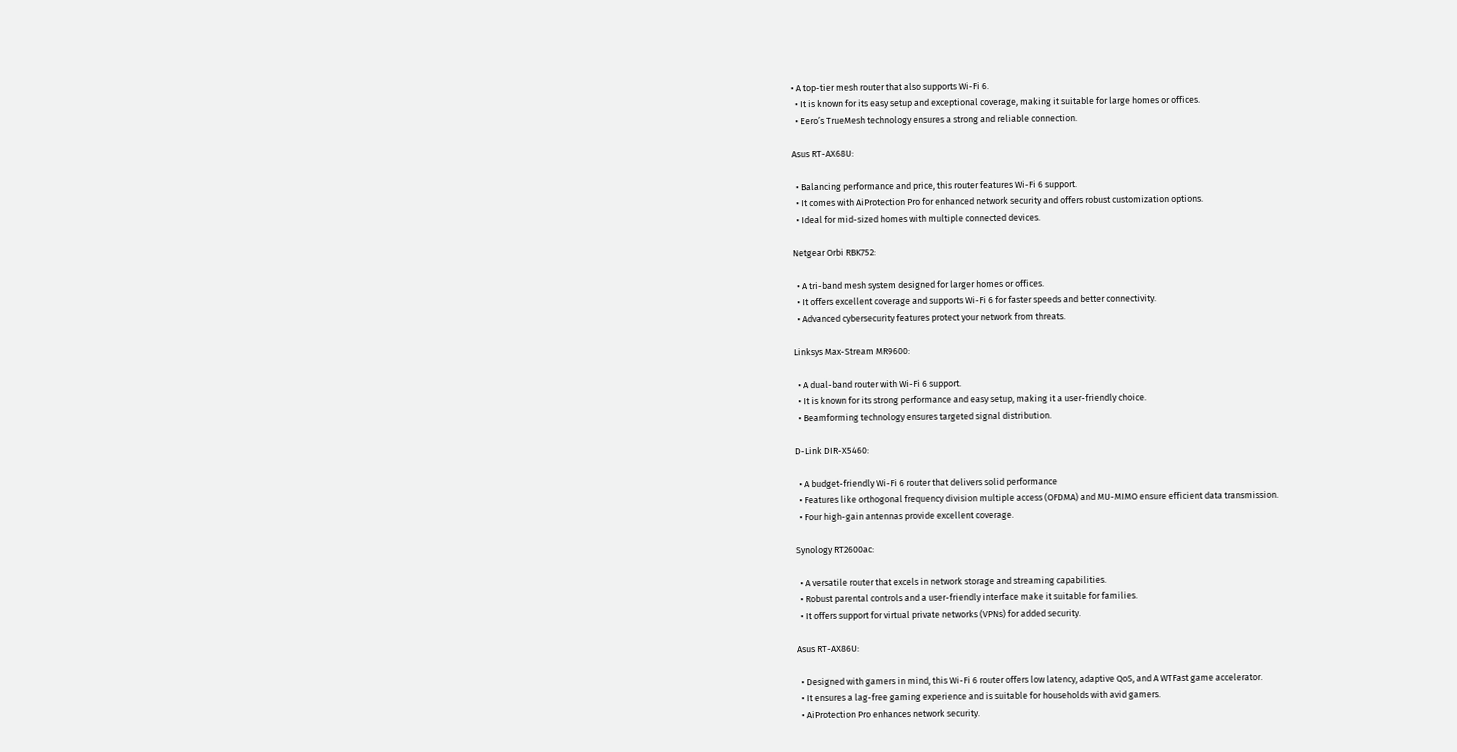• A top-tier mesh router that also supports Wi-Fi 6.
  • It is known for its easy setup and exceptional coverage, making it suitable for large homes or offices.
  • Eero’s TrueMesh technology ensures a strong and reliable connection.

Asus RT-AX68U:

  • Balancing performance and price, this router features Wi-Fi 6 support.
  • It comes with AiProtection Pro for enhanced network security and offers robust customization options.
  • Ideal for mid-sized homes with multiple connected devices.

Netgear Orbi RBK752:

  • A tri-band mesh system designed for larger homes or offices.
  • It offers excellent coverage and supports Wi-Fi 6 for faster speeds and better connectivity.
  • Advanced cybersecurity features protect your network from threats.

Linksys Max-Stream MR9600:

  • A dual-band router with Wi-Fi 6 support.
  • It is known for its strong performance and easy setup, making it a user-friendly choice.
  • Beamforming technology ensures targeted signal distribution.

D-Link DIR-X5460:

  • A budget-friendly Wi-Fi 6 router that delivers solid performance
  • Features like orthogonal frequency division multiple access (OFDMA) and MU-MIMO ensure efficient data transmission.
  • Four high-gain antennas provide excellent coverage.

Synology RT2600ac:

  • A versatile router that excels in network storage and streaming capabilities.
  • Robust parental controls and a user-friendly interface make it suitable for families.
  • It offers support for virtual private networks (VPNs) for added security.

Asus RT-AX86U:

  • Designed with gamers in mind, this Wi-Fi 6 router offers low latency, adaptive QoS, and A WTFast game accelerator.
  • It ensures a lag-free gaming experience and is suitable for households with avid gamers.
  • AiProtection Pro enhances network security.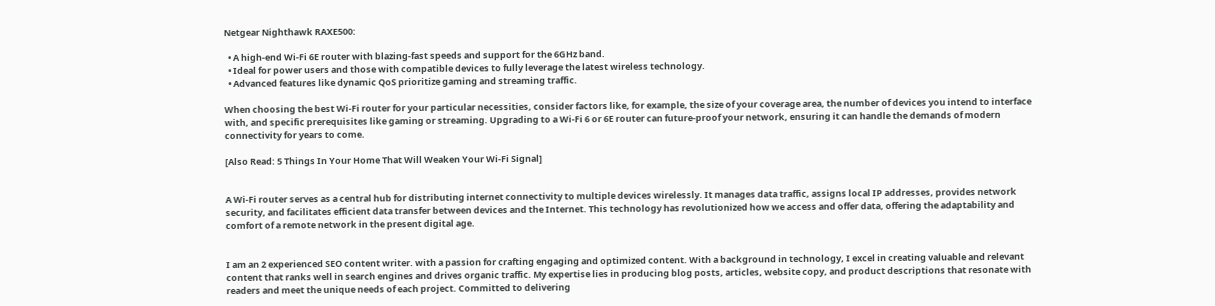Netgear Nighthawk RAXE500:

  • A high-end Wi-Fi 6E router with blazing-fast speeds and support for the 6GHz band.
  • Ideal for power users and those with compatible devices to fully leverage the latest wireless technology.
  • Advanced features like dynamic QoS prioritize gaming and streaming traffic.

When choosing the best Wi-Fi router for your particular necessities, consider factors like, for example, the size of your coverage area, the number of devices you intend to interface with, and specific prerequisites like gaming or streaming. Upgrading to a Wi-Fi 6 or 6E router can future-proof your network, ensuring it can handle the demands of modern connectivity for years to come.

[Also Read: 5 Things In Your Home That Will Weaken Your Wi-Fi Signal]


A Wi-Fi router serves as a central hub for distributing internet connectivity to multiple devices wirelessly. It manages data traffic, assigns local IP addresses, provides network security, and facilitates efficient data transfer between devices and the Internet. This technology has revolutionized how we access and offer data, offering the adaptability and comfort of a remote network in the present digital age.


I am an 2 experienced SEO content writer. with a passion for crafting engaging and optimized content. With a background in technology, I excel in creating valuable and relevant content that ranks well in search engines and drives organic traffic. My expertise lies in producing blog posts, articles, website copy, and product descriptions that resonate with readers and meet the unique needs of each project. Committed to delivering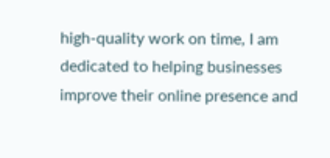high-quality work on time, I am dedicated to helping businesses improve their online presence and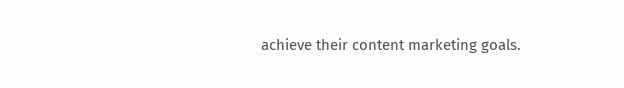achieve their content marketing goals.